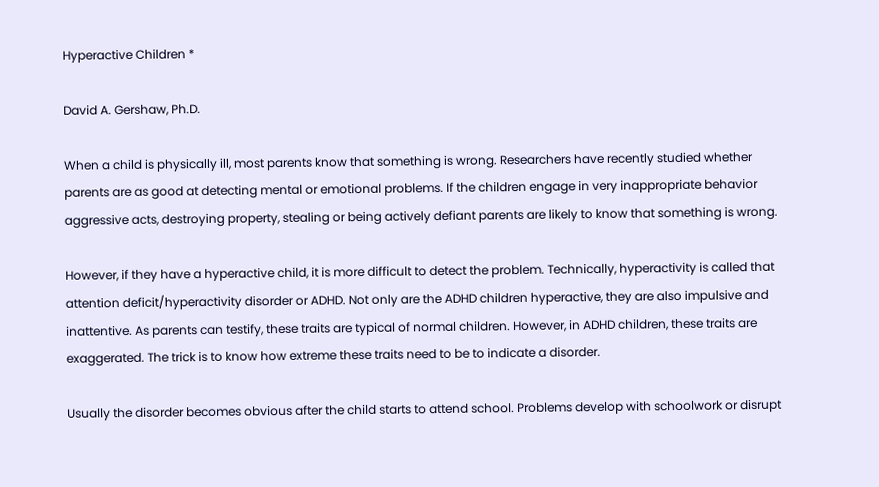Hyperactive Children *

David A. Gershaw, Ph.D.

When a child is physically ill, most parents know that something is wrong. Researchers have recently studied whether parents are as good at detecting mental or emotional problems. If the children engage in very inappropriate behavior aggressive acts, destroying property, stealing or being actively defiant parents are likely to know that something is wrong.

However, if they have a hyperactive child, it is more difficult to detect the problem. Technically, hyperactivity is called that attention deficit/hyperactivity disorder or ADHD. Not only are the ADHD children hyperactive, they are also impulsive and inattentive. As parents can testify, these traits are typical of normal children. However, in ADHD children, these traits are exaggerated. The trick is to know how extreme these traits need to be to indicate a disorder.

Usually the disorder becomes obvious after the child starts to attend school. Problems develop with schoolwork or disrupt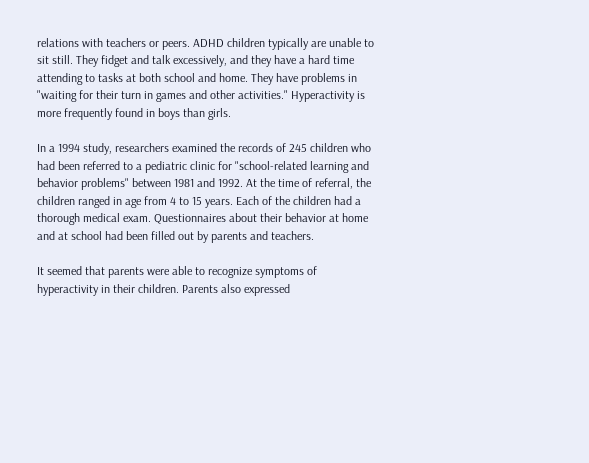relations with teachers or peers. ADHD children typically are unable to sit still. They fidget and talk excessively, and they have a hard time attending to tasks at both school and home. They have problems in "waiting for their turn in games and other activities." Hyperactivity is more frequently found in boys than girls.

In a 1994 study, researchers examined the records of 245 children who had been referred to a pediatric clinic for "school-related learning and behavior problems" between 1981 and 1992. At the time of referral, the children ranged in age from 4 to 15 years. Each of the children had a thorough medical exam. Questionnaires about their behavior at home and at school had been filled out by parents and teachers.

It seemed that parents were able to recognize symptoms of hyperactivity in their children. Parents also expressed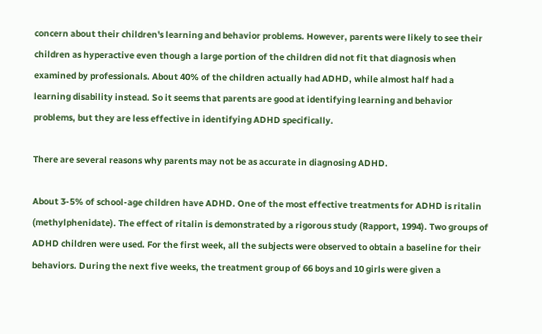concern about their children's learning and behavior problems. However, parents were likely to see their children as hyperactive even though a large portion of the children did not fit that diagnosis when examined by professionals. About 40% of the children actually had ADHD, while almost half had a learning disability instead. So it seems that parents are good at identifying learning and behavior problems, but they are less effective in identifying ADHD specifically.

There are several reasons why parents may not be as accurate in diagnosing ADHD.

About 3-5% of school-age children have ADHD. One of the most effective treatments for ADHD is ritalin (methylphenidate). The effect of ritalin is demonstrated by a rigorous study (Rapport, 1994). Two groups of ADHD children were used. For the first week, all the subjects were observed to obtain a baseline for their behaviors. During the next five weeks, the treatment group of 66 boys and 10 girls were given a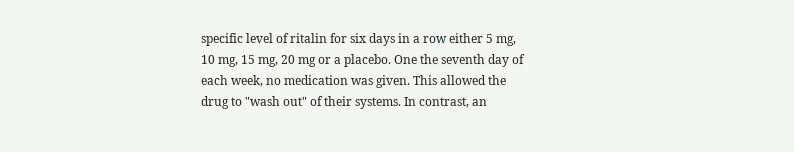specific level of ritalin for six days in a row either 5 mg, 10 mg, 15 mg, 20 mg or a placebo. One the seventh day of each week, no medication was given. This allowed the drug to "wash out" of their systems. In contrast, an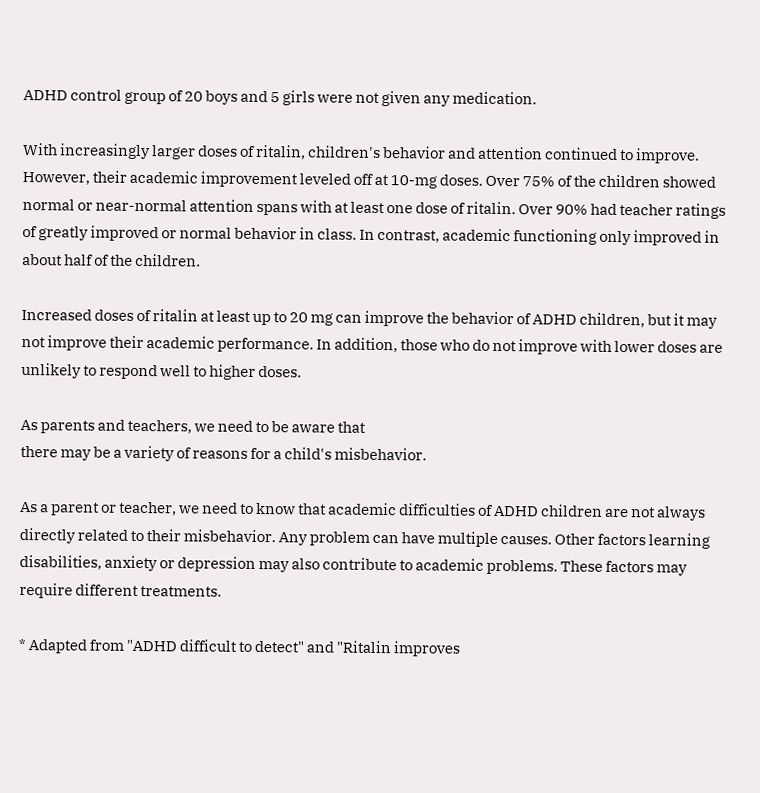ADHD control group of 20 boys and 5 girls were not given any medication.

With increasingly larger doses of ritalin, children's behavior and attention continued to improve. However, their academic improvement leveled off at 10-mg doses. Over 75% of the children showed normal or near-normal attention spans with at least one dose of ritalin. Over 90% had teacher ratings of greatly improved or normal behavior in class. In contrast, academic functioning only improved in about half of the children.

Increased doses of ritalin at least up to 20 mg can improve the behavior of ADHD children, but it may not improve their academic performance. In addition, those who do not improve with lower doses are unlikely to respond well to higher doses.

As parents and teachers, we need to be aware that
there may be a variety of reasons for a child's misbehavior.

As a parent or teacher, we need to know that academic difficulties of ADHD children are not always directly related to their misbehavior. Any problem can have multiple causes. Other factors learning disabilities, anxiety or depression may also contribute to academic problems. These factors may require different treatments.

* Adapted from "ADHD difficult to detect" and "Ritalin improves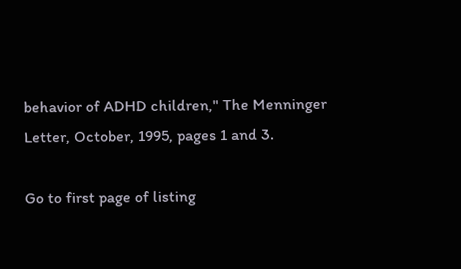behavior of ADHD children," The Menninger Letter, October, 1995, pages 1 and 3.

Go to first page of listing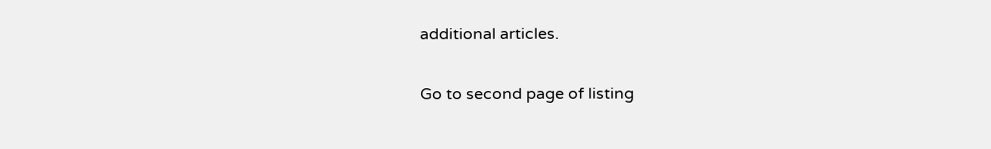additional articles.

Go to second page of listing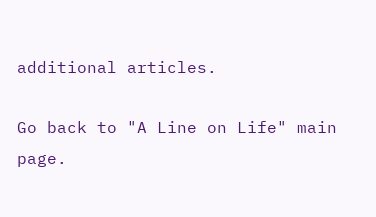additional articles.

Go back to "A Line on Life" main page.